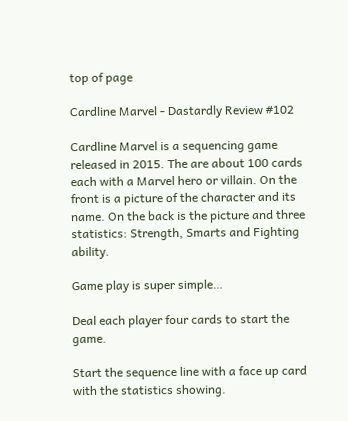top of page

Cardline Marvel - Dastardly Review #102

Cardline Marvel is a sequencing game released in 2015. The are about 100 cards each with a Marvel hero or villain. On the front is a picture of the character and its name. On the back is the picture and three statistics: Strength, Smarts and Fighting ability.

Game play is super simple…

Deal each player four cards to start the game.

Start the sequence line with a face up card with the statistics showing.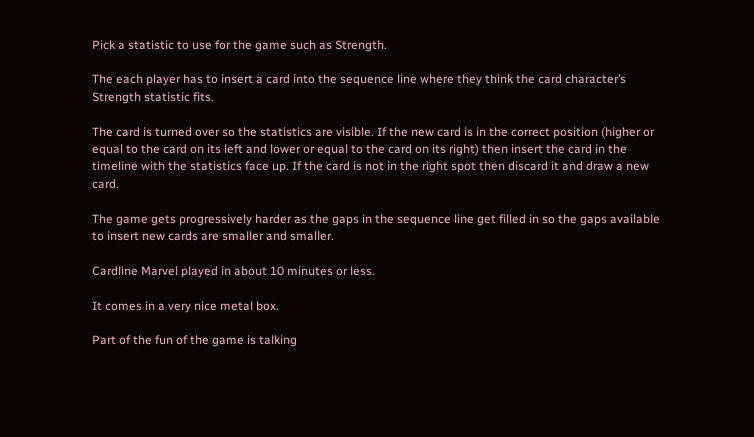Pick a statistic to use for the game such as Strength.

The each player has to insert a card into the sequence line where they think the card character’s Strength statistic fits.

The card is turned over so the statistics are visible. If the new card is in the correct position (higher or equal to the card on its left and lower or equal to the card on its right) then insert the card in the timeline with the statistics face up. If the card is not in the right spot then discard it and draw a new card.

The game gets progressively harder as the gaps in the sequence line get filled in so the gaps available to insert new cards are smaller and smaller.

Cardline Marvel played in about 10 minutes or less.

It comes in a very nice metal box.

Part of the fun of the game is talking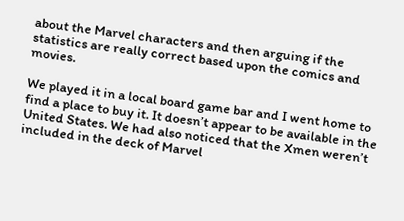about the Marvel characters and then arguing if the statistics are really correct based upon the comics and movies.

We played it in a local board game bar and I went home to find a place to buy it. It doesn’t appear to be available in the United States. We had also noticed that the Xmen weren’t included in the deck of Marvel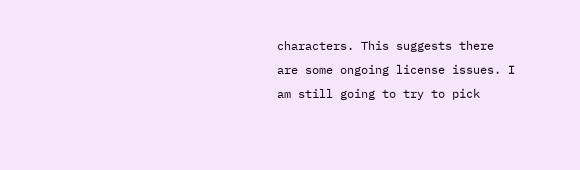characters. This suggests there are some ongoing license issues. I am still going to try to pick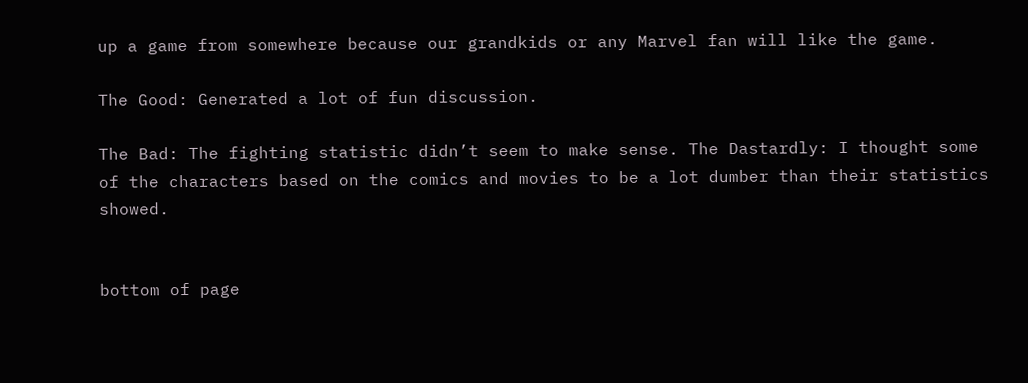up a game from somewhere because our grandkids or any Marvel fan will like the game.

The Good: Generated a lot of fun discussion.

The Bad: The fighting statistic didn’t seem to make sense. The Dastardly: I thought some of the characters based on the comics and movies to be a lot dumber than their statistics showed.


bottom of page